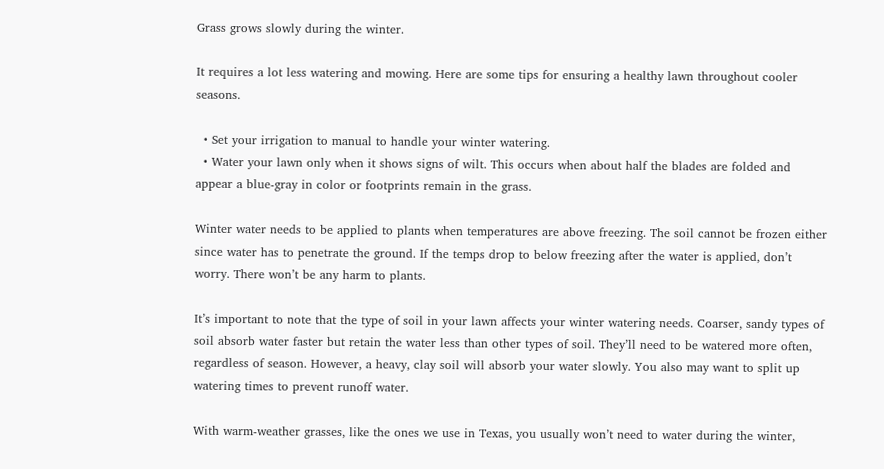Grass grows slowly during the winter.

It requires a lot less watering and mowing. Here are some tips for ensuring a healthy lawn throughout cooler seasons.

  • Set your irrigation to manual to handle your winter watering.
  • Water your lawn only when it shows signs of wilt. This occurs when about half the blades are folded and appear a blue-gray in color or footprints remain in the grass.

Winter water needs to be applied to plants when temperatures are above freezing. The soil cannot be frozen either since water has to penetrate the ground. If the temps drop to below freezing after the water is applied, don’t worry. There won’t be any harm to plants.

It’s important to note that the type of soil in your lawn affects your winter watering needs. Coarser, sandy types of soil absorb water faster but retain the water less than other types of soil. They’ll need to be watered more often, regardless of season. However, a heavy, clay soil will absorb your water slowly. You also may want to split up watering times to prevent runoff water.

With warm-weather grasses, like the ones we use in Texas, you usually won’t need to water during the winter,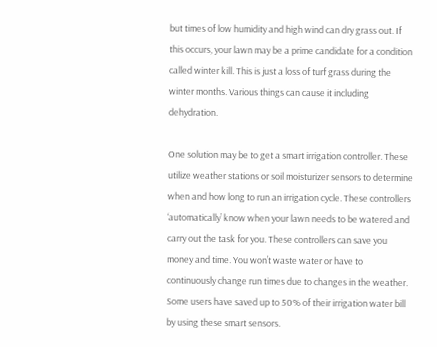but times of low humidity and high wind can dry grass out. If this occurs, your lawn may be a prime candidate for a condition called winter kill. This is just a loss of turf grass during the winter months. Various things can cause it including dehydration.

One solution may be to get a smart irrigation controller. These utilize weather stations or soil moisturizer sensors to determine when and how long to run an irrigation cycle. These controllers ‘automatically’ know when your lawn needs to be watered and carry out the task for you. These controllers can save you money and time. You won’t waste water or have to continuously change run times due to changes in the weather. Some users have saved up to 50% of their irrigation water bill by using these smart sensors.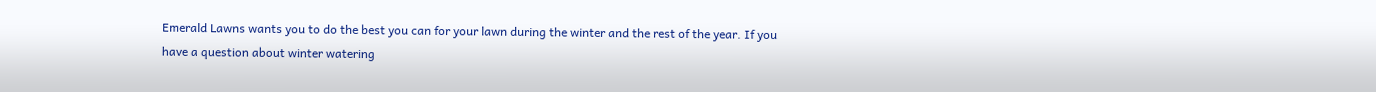Emerald Lawns wants you to do the best you can for your lawn during the winter and the rest of the year. If you have a question about winter watering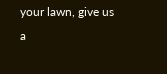your lawn, give us a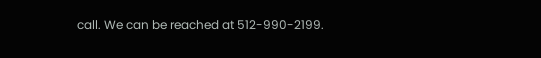call. We can be reached at 512-990-2199.